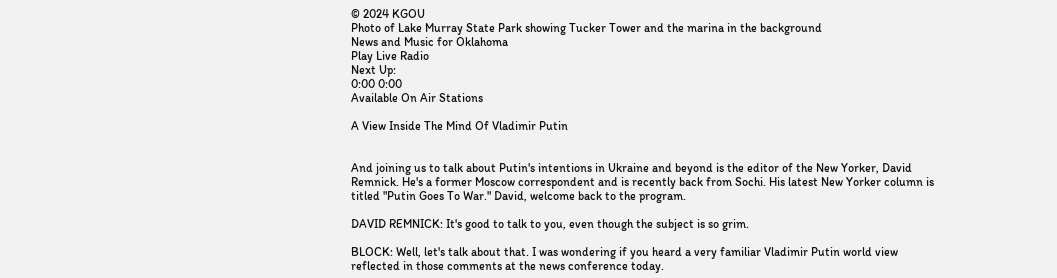© 2024 KGOU
Photo of Lake Murray State Park showing Tucker Tower and the marina in the background
News and Music for Oklahoma
Play Live Radio
Next Up:
0:00 0:00
Available On Air Stations

A View Inside The Mind Of Vladimir Putin


And joining us to talk about Putin's intentions in Ukraine and beyond is the editor of the New Yorker, David Remnick. He's a former Moscow correspondent and is recently back from Sochi. His latest New Yorker column is titled "Putin Goes To War." David, welcome back to the program.

DAVID REMNICK: It's good to talk to you, even though the subject is so grim.

BLOCK: Well, let's talk about that. I was wondering if you heard a very familiar Vladimir Putin world view reflected in those comments at the news conference today.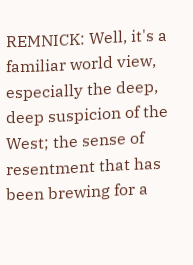REMNICK: Well, it's a familiar world view, especially the deep, deep suspicion of the West; the sense of resentment that has been brewing for a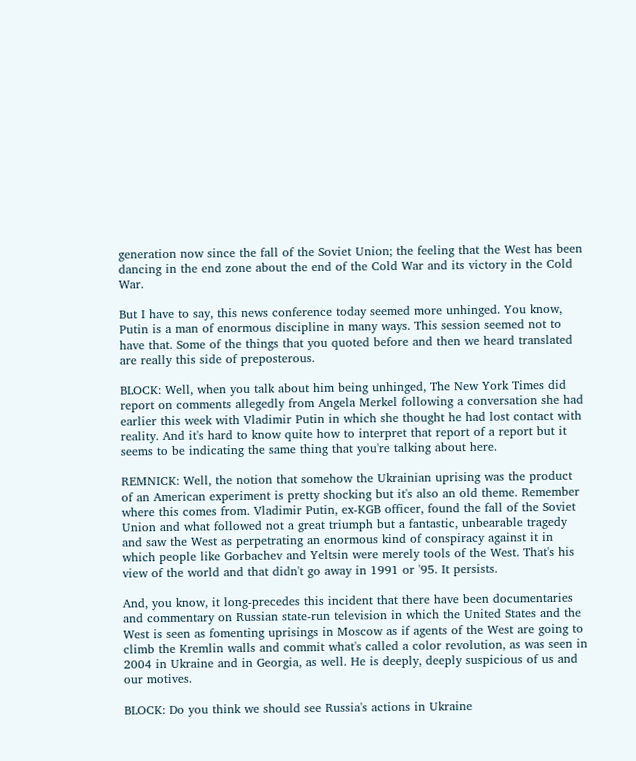generation now since the fall of the Soviet Union; the feeling that the West has been dancing in the end zone about the end of the Cold War and its victory in the Cold War.

But I have to say, this news conference today seemed more unhinged. You know, Putin is a man of enormous discipline in many ways. This session seemed not to have that. Some of the things that you quoted before and then we heard translated are really this side of preposterous.

BLOCK: Well, when you talk about him being unhinged, The New York Times did report on comments allegedly from Angela Merkel following a conversation she had earlier this week with Vladimir Putin in which she thought he had lost contact with reality. And it's hard to know quite how to interpret that report of a report but it seems to be indicating the same thing that you're talking about here.

REMNICK: Well, the notion that somehow the Ukrainian uprising was the product of an American experiment is pretty shocking but it's also an old theme. Remember where this comes from. Vladimir Putin, ex-KGB officer, found the fall of the Soviet Union and what followed not a great triumph but a fantastic, unbearable tragedy and saw the West as perpetrating an enormous kind of conspiracy against it in which people like Gorbachev and Yeltsin were merely tools of the West. That's his view of the world and that didn't go away in 1991 or '95. It persists.

And, you know, it long-precedes this incident that there have been documentaries and commentary on Russian state-run television in which the United States and the West is seen as fomenting uprisings in Moscow as if agents of the West are going to climb the Kremlin walls and commit what's called a color revolution, as was seen in 2004 in Ukraine and in Georgia, as well. He is deeply, deeply suspicious of us and our motives.

BLOCK: Do you think we should see Russia's actions in Ukraine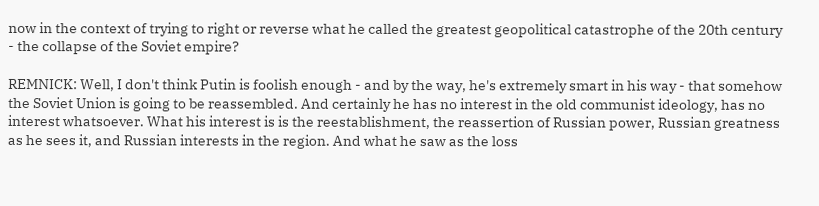now in the context of trying to right or reverse what he called the greatest geopolitical catastrophe of the 20th century - the collapse of the Soviet empire?

REMNICK: Well, I don't think Putin is foolish enough - and by the way, he's extremely smart in his way - that somehow the Soviet Union is going to be reassembled. And certainly he has no interest in the old communist ideology, has no interest whatsoever. What his interest is is the reestablishment, the reassertion of Russian power, Russian greatness as he sees it, and Russian interests in the region. And what he saw as the loss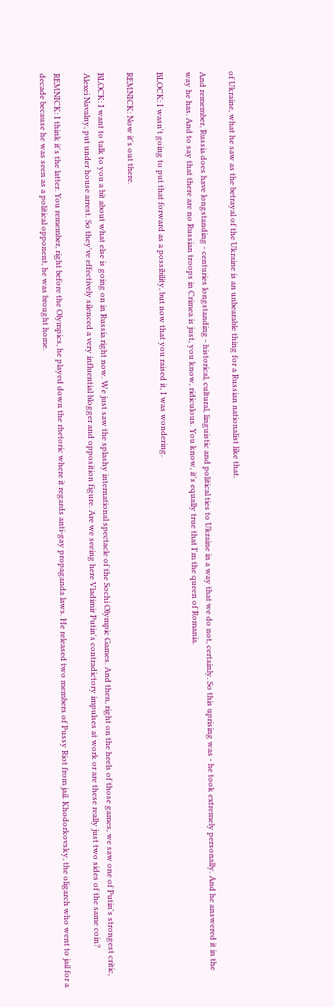of Ukraine, what he saw as the betrayal of the Ukraine is an unbearable thing for a Russian nationalist like that.

And remember, Russia does have longstanding - centuries longstanding - historical, cultural, linguistic and political ties to Ukraine in a way that we do not, certainly. So this uprising was - he took extremely personally. And he answered it in the way he has. And to say that there are no Russian troops in Crimea is just, you know, ridiculous. You know, it's equally true that I'm the queen of Romania.

BLOCK: I wasn't going to put that forward as a possibility, but now that you raised it, I was wondering.

REMNICK: Now it's out there.

BLOCK: I want to talk to you a bit about what else is going on in Russia right now. We just saw the splashy international spectacle of the Sochi Olympic Games. And then, right on the heels of those games, we saw one of Putin's strongest critic, Alexei Navalny, put under house arrest. So they've effectively silenced a very influential blogger and opposition figure. Are we seeing here Vladimir Putin's contradictory impulses at work or are these really just two sides of the same coin?

REMNICK: I think it's the latter. You remember, right before the Olympics, he played down the rhetoric where it regards anti-gay propaganda laws. He released two members of Pussy Riot from jail. Khodorkovsky, the oligarch who went to jail for a decade because he was seen as a political opponent, he was brought home.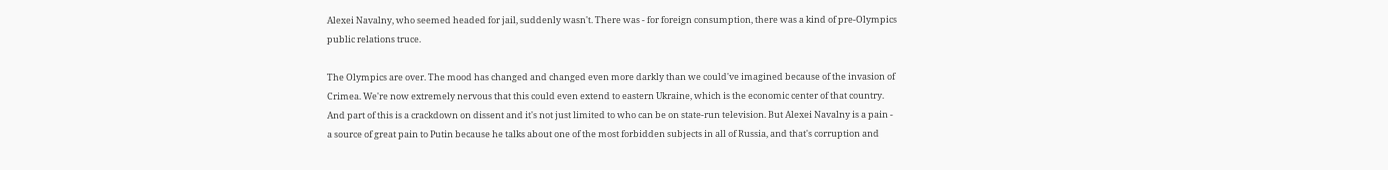Alexei Navalny, who seemed headed for jail, suddenly wasn't. There was - for foreign consumption, there was a kind of pre-Olympics public relations truce.

The Olympics are over. The mood has changed and changed even more darkly than we could've imagined because of the invasion of Crimea. We're now extremely nervous that this could even extend to eastern Ukraine, which is the economic center of that country. And part of this is a crackdown on dissent and it's not just limited to who can be on state-run television. But Alexei Navalny is a pain - a source of great pain to Putin because he talks about one of the most forbidden subjects in all of Russia, and that's corruption and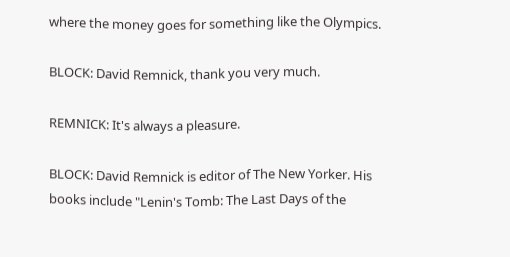where the money goes for something like the Olympics.

BLOCK: David Remnick, thank you very much.

REMNICK: It's always a pleasure.

BLOCK: David Remnick is editor of The New Yorker. His books include "Lenin's Tomb: The Last Days of the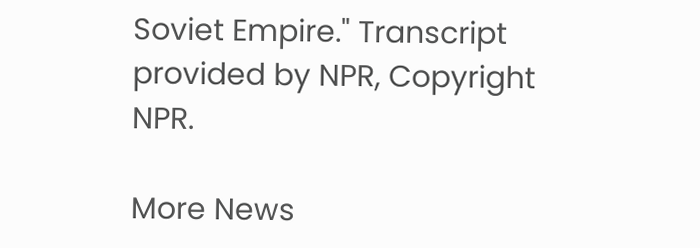Soviet Empire." Transcript provided by NPR, Copyright NPR.

More News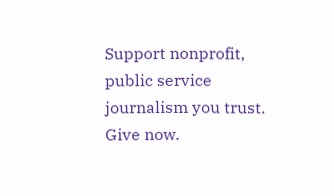Support nonprofit, public service journalism you trust. Give now.